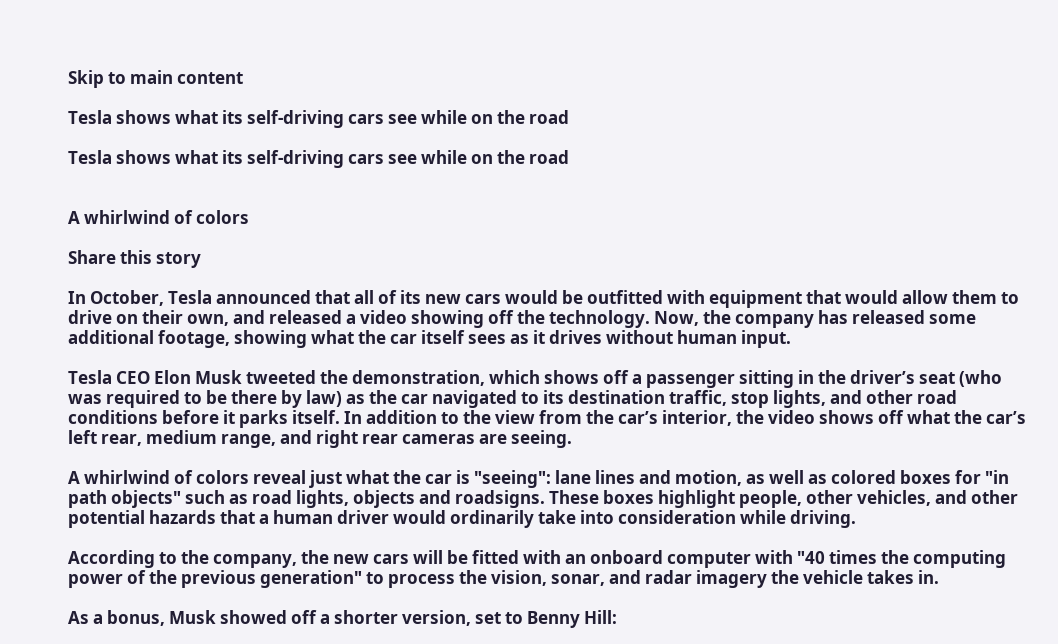Skip to main content

Tesla shows what its self-driving cars see while on the road

Tesla shows what its self-driving cars see while on the road


A whirlwind of colors

Share this story

In October, Tesla announced that all of its new cars would be outfitted with equipment that would allow them to drive on their own, and released a video showing off the technology. Now, the company has released some additional footage, showing what the car itself sees as it drives without human input.

Tesla CEO Elon Musk tweeted the demonstration, which shows off a passenger sitting in the driver’s seat (who was required to be there by law) as the car navigated to its destination traffic, stop lights, and other road conditions before it parks itself. In addition to the view from the car’s interior, the video shows off what the car’s left rear, medium range, and right rear cameras are seeing.

A whirlwind of colors reveal just what the car is "seeing": lane lines and motion, as well as colored boxes for "in path objects" such as road lights, objects and roadsigns. These boxes highlight people, other vehicles, and other potential hazards that a human driver would ordinarily take into consideration while driving.

According to the company, the new cars will be fitted with an onboard computer with "40 times the computing power of the previous generation" to process the vision, sonar, and radar imagery the vehicle takes in.

As a bonus, Musk showed off a shorter version, set to Benny Hill: